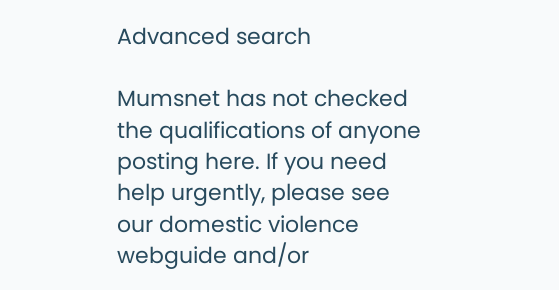Advanced search

Mumsnet has not checked the qualifications of anyone posting here. If you need help urgently, please see our domestic violence webguide and/or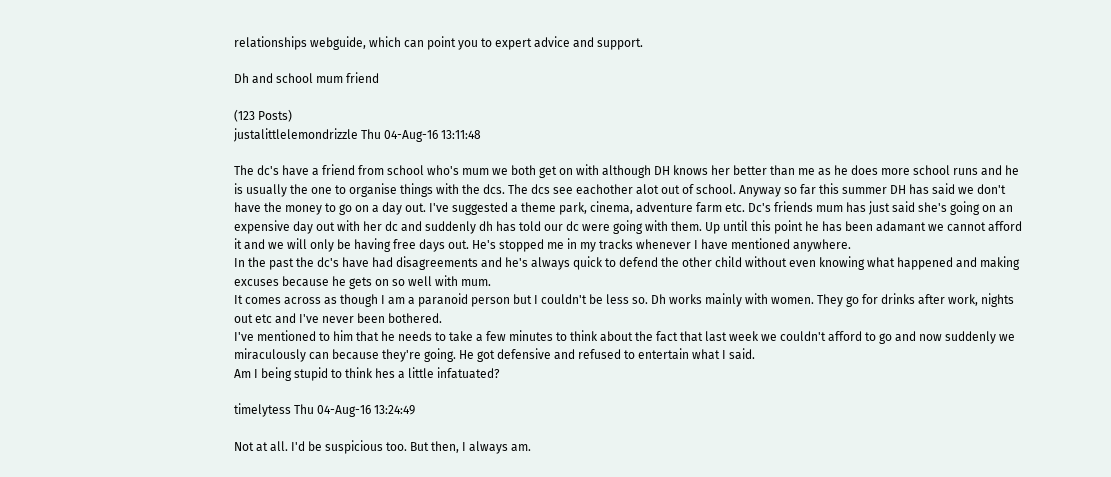relationships webguide, which can point you to expert advice and support.

Dh and school mum friend

(123 Posts)
justalittlelemondrizzle Thu 04-Aug-16 13:11:48

The dc's have a friend from school who's mum we both get on with although DH knows her better than me as he does more school runs and he is usually the one to organise things with the dcs. The dcs see eachother alot out of school. Anyway so far this summer DH has said we don't have the money to go on a day out. I've suggested a theme park, cinema, adventure farm etc. Dc's friends mum has just said she's going on an expensive day out with her dc and suddenly dh has told our dc were going with them. Up until this point he has been adamant we cannot afford it and we will only be having free days out. He's stopped me in my tracks whenever I have mentioned anywhere.
In the past the dc's have had disagreements and he's always quick to defend the other child without even knowing what happened and making excuses because he gets on so well with mum.
It comes across as though I am a paranoid person but I couldn't be less so. Dh works mainly with women. They go for drinks after work, nights out etc and I've never been bothered.
I've mentioned to him that he needs to take a few minutes to think about the fact that last week we couldn't afford to go and now suddenly we miraculously can because they're going. He got defensive and refused to entertain what I said.
Am I being stupid to think hes a little infatuated?

timelytess Thu 04-Aug-16 13:24:49

Not at all. I'd be suspicious too. But then, I always am.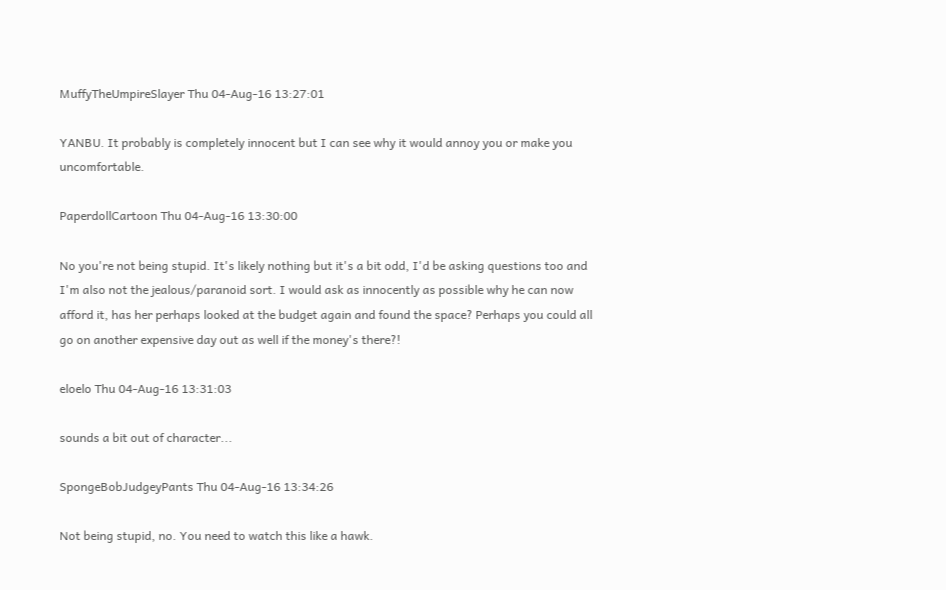MuffyTheUmpireSlayer Thu 04-Aug-16 13:27:01

YANBU. It probably is completely innocent but I can see why it would annoy you or make you uncomfortable.

PaperdollCartoon Thu 04-Aug-16 13:30:00

No you're not being stupid. It's likely nothing but it's a bit odd, I'd be asking questions too and I'm also not the jealous/paranoid sort. I would ask as innocently as possible why he can now afford it, has her perhaps looked at the budget again and found the space? Perhaps you could all go on another expensive day out as well if the money's there?!

eloelo Thu 04-Aug-16 13:31:03

sounds a bit out of character...

SpongeBobJudgeyPants Thu 04-Aug-16 13:34:26

Not being stupid, no. You need to watch this like a hawk.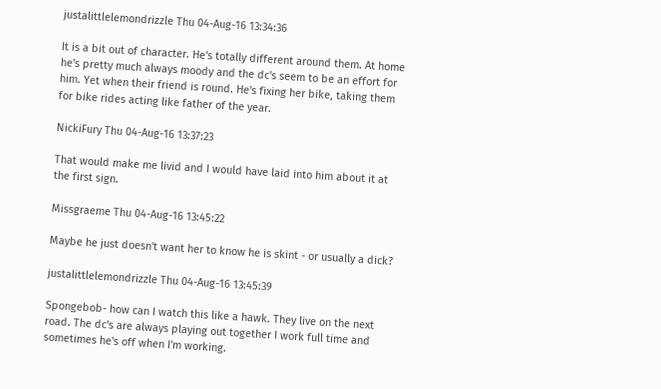justalittlelemondrizzle Thu 04-Aug-16 13:34:36

It is a bit out of character. He's totally different around them. At home he's pretty much always moody and the dc's seem to be an effort for him. Yet when their friend is round. He's fixing her bike, taking them for bike rides acting like father of the year.

NickiFury Thu 04-Aug-16 13:37:23

That would make me livid and I would have laid into him about it at the first sign.

Missgraeme Thu 04-Aug-16 13:45:22

Maybe he just doesn't want her to know he is skint - or usually a dick?

justalittlelemondrizzle Thu 04-Aug-16 13:45:39

Spongebob- how can I watch this like a hawk. They live on the next road. The dc's are always playing out together I work full time and sometimes he's off when I'm working.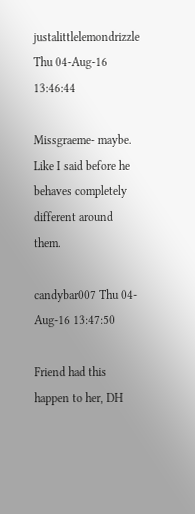justalittlelemondrizzle Thu 04-Aug-16 13:46:44

Missgraeme- maybe. Like I said before he behaves completely different around them.

candybar007 Thu 04-Aug-16 13:47:50

Friend had this happen to her, DH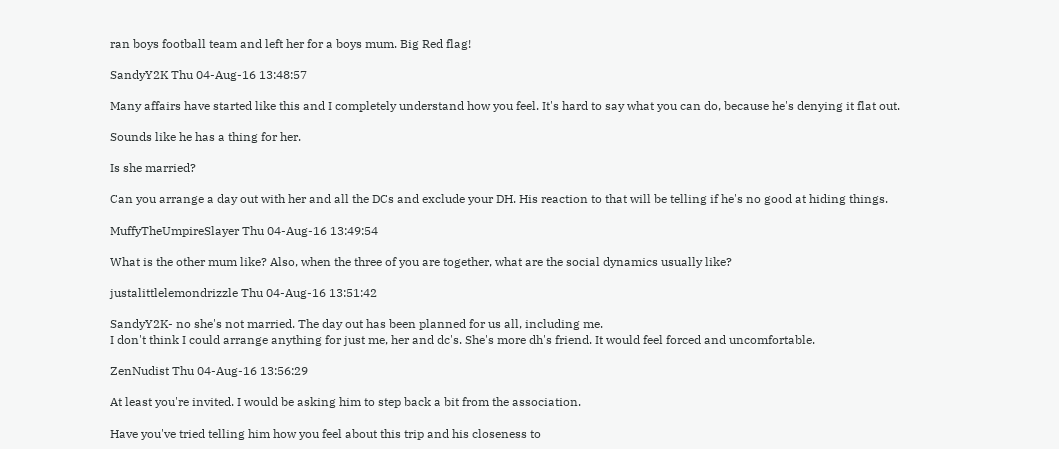ran boys football team and left her for a boys mum. Big Red flag!

SandyY2K Thu 04-Aug-16 13:48:57

Many affairs have started like this and I completely understand how you feel. It's hard to say what you can do, because he's denying it flat out.

Sounds like he has a thing for her.

Is she married?

Can you arrange a day out with her and all the DCs and exclude your DH. His reaction to that will be telling if he's no good at hiding things.

MuffyTheUmpireSlayer Thu 04-Aug-16 13:49:54

What is the other mum like? Also, when the three of you are together, what are the social dynamics usually like?

justalittlelemondrizzle Thu 04-Aug-16 13:51:42

SandyY2K- no she's not married. The day out has been planned for us all, including me.
I don't think I could arrange anything for just me, her and dc's. She's more dh's friend. It would feel forced and uncomfortable.

ZenNudist Thu 04-Aug-16 13:56:29

At least you're invited. I would be asking him to step back a bit from the association.

Have you've tried telling him how you feel about this trip and his closeness to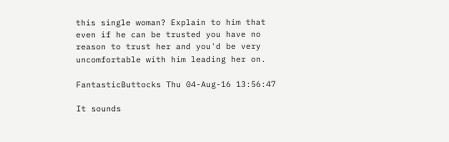this single woman? Explain to him that even if he can be trusted you have no reason to trust her and you'd be very uncomfortable with him leading her on.

FantasticButtocks Thu 04-Aug-16 13:56:47

It sounds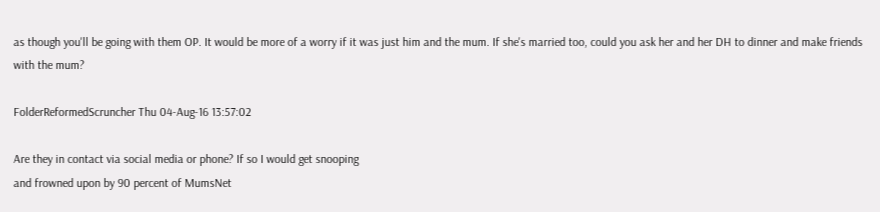as though you'll be going with them OP. It would be more of a worry if it was just him and the mum. If she's married too, could you ask her and her DH to dinner and make friends with the mum?

FolderReformedScruncher Thu 04-Aug-16 13:57:02

Are they in contact via social media or phone? If so I would get snooping
and frowned upon by 90 percent of MumsNet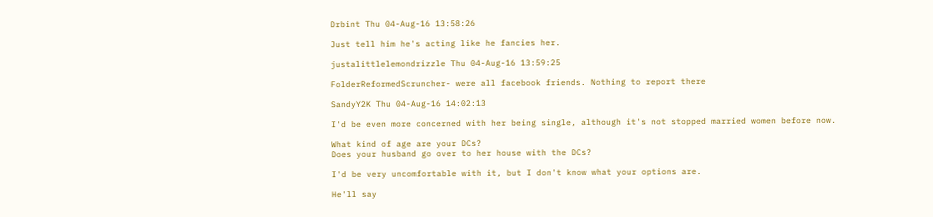Drbint Thu 04-Aug-16 13:58:26

Just tell him he's acting like he fancies her.

justalittlelemondrizzle Thu 04-Aug-16 13:59:25

FolderReformedScruncher- were all facebook friends. Nothing to report there

SandyY2K Thu 04-Aug-16 14:02:13

I'd be even more concerned with her being single, although it's not stopped married women before now.

What kind of age are your DCs?
Does your husband go over to her house with the DCs?

I'd be very uncomfortable with it, but I don't know what your options are.

He'll say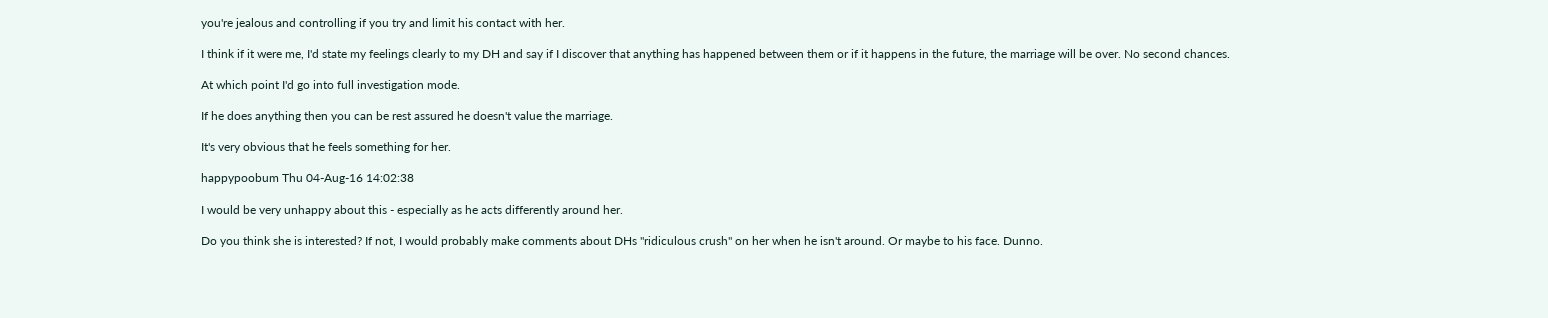you're jealous and controlling if you try and limit his contact with her.

I think if it were me, I'd state my feelings clearly to my DH and say if I discover that anything has happened between them or if it happens in the future, the marriage will be over. No second chances.

At which point I'd go into full investigation mode.

If he does anything then you can be rest assured he doesn't value the marriage.

It's very obvious that he feels something for her.

happypoobum Thu 04-Aug-16 14:02:38

I would be very unhappy about this - especially as he acts differently around her.

Do you think she is interested? If not, I would probably make comments about DHs "ridiculous crush" on her when he isn't around. Or maybe to his face. Dunno.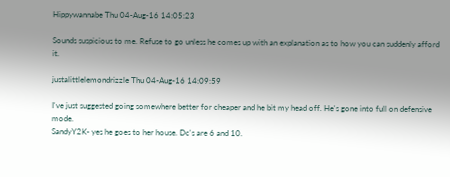Hippywannabe Thu 04-Aug-16 14:05:23

Sounds suspicious to me. Refuse to go unless he comes up with an explanation as to how you can suddenly afford it.

justalittlelemondrizzle Thu 04-Aug-16 14:09:59

I've just suggested going somewhere better for cheaper and he bit my head off. He's gone into full on defensive mode.
SandyY2K- yes he goes to her house. Dc's are 6 and 10.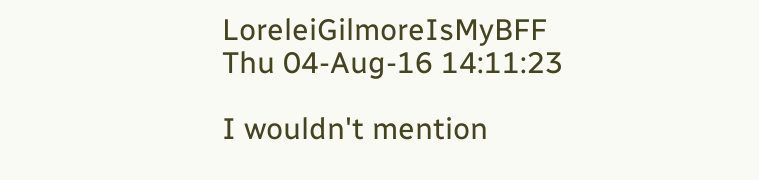LoreleiGilmoreIsMyBFF Thu 04-Aug-16 14:11:23

I wouldn't mention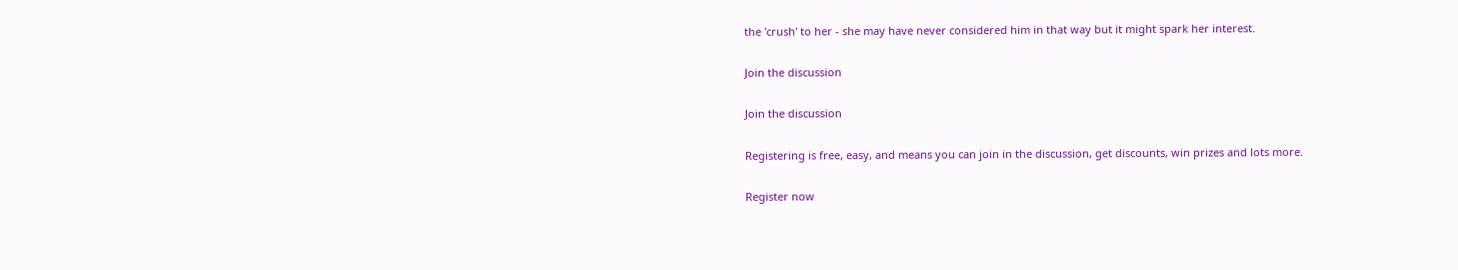the 'crush' to her - she may have never considered him in that way but it might spark her interest.

Join the discussion

Join the discussion

Registering is free, easy, and means you can join in the discussion, get discounts, win prizes and lots more.

Register now